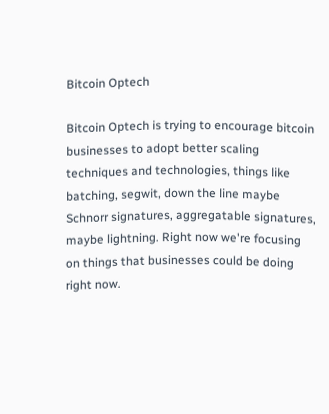Bitcoin Optech

Bitcoin Optech is trying to encourage bitcoin businesses to adopt better scaling techniques and technologies, things like batching, segwit, down the line maybe Schnorr signatures, aggregatable signatures, maybe lightning. Right now we're focusing on things that businesses could be doing right now.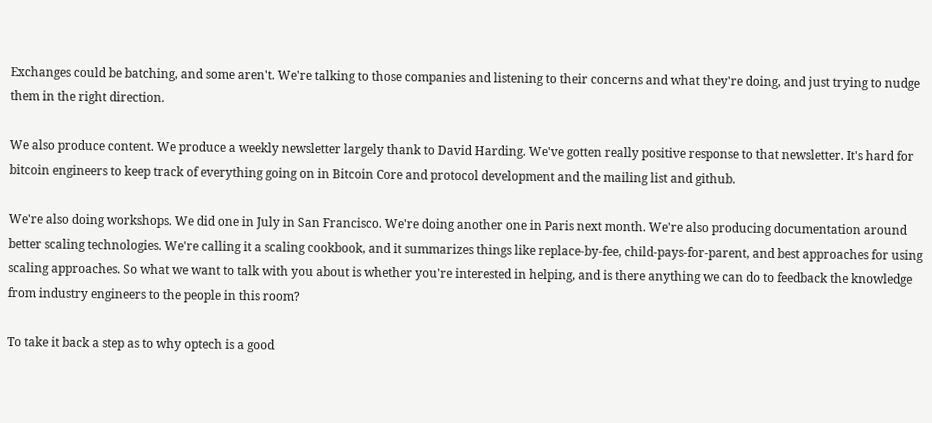Exchanges could be batching, and some aren't. We're talking to those companies and listening to their concerns and what they're doing, and just trying to nudge them in the right direction.

We also produce content. We produce a weekly newsletter largely thank to David Harding. We've gotten really positive response to that newsletter. It's hard for bitcoin engineers to keep track of everything going on in Bitcoin Core and protocol development and the mailing list and github.

We're also doing workshops. We did one in July in San Francisco. We're doing another one in Paris next month. We're also producing documentation around better scaling technologies. We're calling it a scaling cookbook, and it summarizes things like replace-by-fee, child-pays-for-parent, and best approaches for using scaling approaches. So what we want to talk with you about is whether you're interested in helping, and is there anything we can do to feedback the knowledge from industry engineers to the people in this room?

To take it back a step as to why optech is a good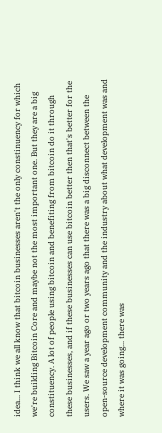idea... I think we all know that bitcoin businesses aren't the only constinuency for which we're building Bitcoin Core and maybe not the most important one. But they are a big constituency. A lot of people using bitcoin and benefiting from bitcoin do it through these businesses, and if these businesses can use bitcoin better then that's better for the users. We saw a year ago or two years ago that there was a big disconnect between the open-source development community and the industry about what development was and where it was going... there was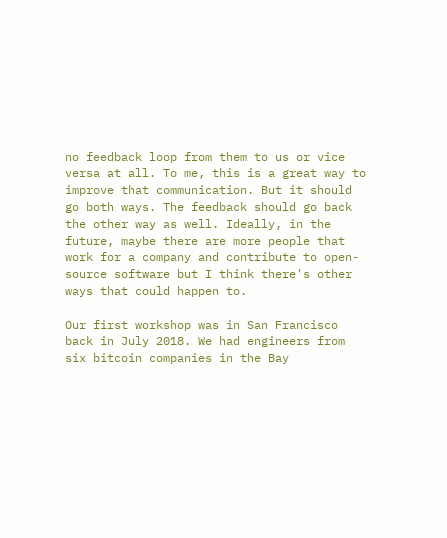no feedback loop from them to us or vice versa at all. To me, this is a great way to improve that communication. But it should go both ways. The feedback should go back the other way as well. Ideally, in the future, maybe there are more people that work for a company and contribute to open-source software but I think there's other ways that could happen to.

Our first workshop was in San Francisco back in July 2018. We had engineers from six bitcoin companies in the Bay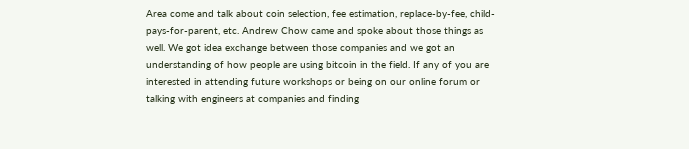Area come and talk about coin selection, fee estimation, replace-by-fee, child-pays-for-parent, etc. Andrew Chow came and spoke about those things as well. We got idea exchange between those companies and we got an understanding of how people are using bitcoin in the field. If any of you are interested in attending future workshops or being on our online forum or talking with engineers at companies and finding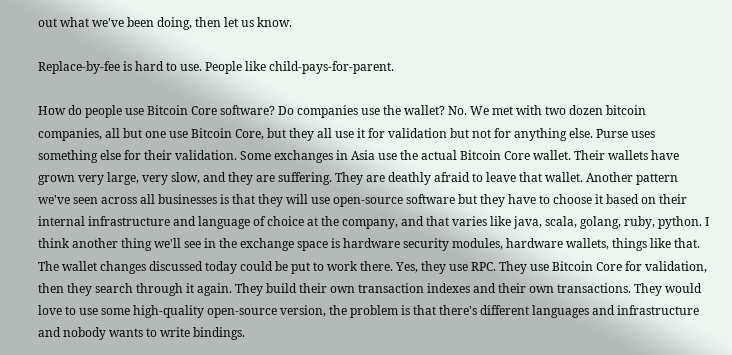out what we've been doing, then let us know.

Replace-by-fee is hard to use. People like child-pays-for-parent.

How do people use Bitcoin Core software? Do companies use the wallet? No. We met with two dozen bitcoin companies, all but one use Bitcoin Core, but they all use it for validation but not for anything else. Purse uses something else for their validation. Some exchanges in Asia use the actual Bitcoin Core wallet. Their wallets have grown very large, very slow, and they are suffering. They are deathly afraid to leave that wallet. Another pattern we've seen across all businesses is that they will use open-source software but they have to choose it based on their internal infrastructure and language of choice at the company, and that varies like java, scala, golang, ruby, python. I think another thing we'll see in the exchange space is hardware security modules, hardware wallets, things like that. The wallet changes discussed today could be put to work there. Yes, they use RPC. They use Bitcoin Core for validation, then they search through it again. They build their own transaction indexes and their own transactions. They would love to use some high-quality open-source version, the problem is that there's different languages and infrastructure and nobody wants to write bindings.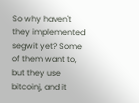So why haven't they implemented segwit yet? Some of them want to, but they use bitcoinj, and it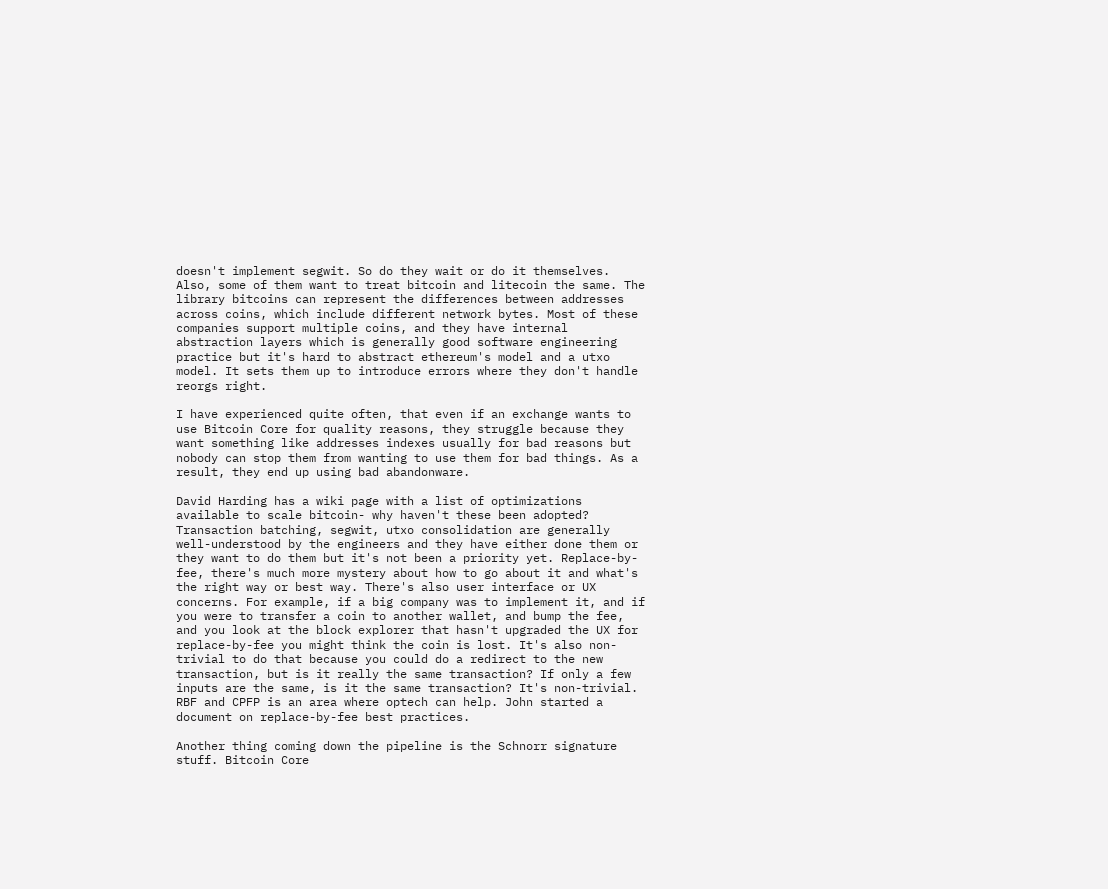doesn't implement segwit. So do they wait or do it themselves. Also, some of them want to treat bitcoin and litecoin the same. The library bitcoins can represent the differences between addresses across coins, which include different network bytes. Most of these companies support multiple coins, and they have internal abstraction layers which is generally good software engineering practice but it's hard to abstract ethereum's model and a utxo model. It sets them up to introduce errors where they don't handle reorgs right.

I have experienced quite often, that even if an exchange wants to use Bitcoin Core for quality reasons, they struggle because they want something like addresses indexes usually for bad reasons but nobody can stop them from wanting to use them for bad things. As a result, they end up using bad abandonware.

David Harding has a wiki page with a list of optimizations available to scale bitcoin- why haven't these been adopted? Transaction batching, segwit, utxo consolidation are generally well-understood by the engineers and they have either done them or they want to do them but it's not been a priority yet. Replace-by-fee, there's much more mystery about how to go about it and what's the right way or best way. There's also user interface or UX concerns. For example, if a big company was to implement it, and if you were to transfer a coin to another wallet, and bump the fee, and you look at the block explorer that hasn't upgraded the UX for replace-by-fee you might think the coin is lost. It's also non-trivial to do that because you could do a redirect to the new transaction, but is it really the same transaction? If only a few inputs are the same, is it the same transaction? It's non-trivial. RBF and CPFP is an area where optech can help. John started a document on replace-by-fee best practices.

Another thing coming down the pipeline is the Schnorr signature stuff. Bitcoin Core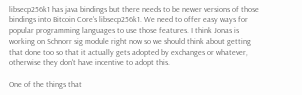libsecp256k1 has java bindings but there needs to be newer versions of those bindings into Bitcoin Core's libsecp256k1. We need to offer easy ways for popular programming languages to use those features. I think Jonas is working on Schnorr sig module right now so we should think about getting that done too so that it actually gets adopted by exchanges or whatever, otherwise they don't have incentive to adopt this.

One of the things that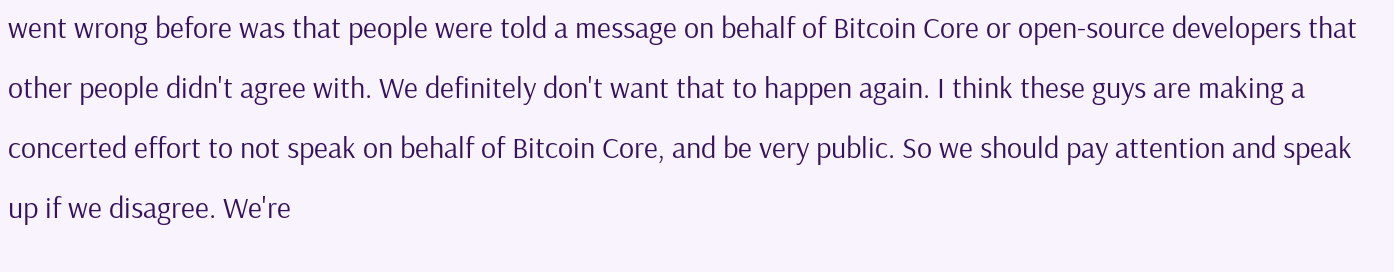went wrong before was that people were told a message on behalf of Bitcoin Core or open-source developers that other people didn't agree with. We definitely don't want that to happen again. I think these guys are making a concerted effort to not speak on behalf of Bitcoin Core, and be very public. So we should pay attention and speak up if we disagree. We're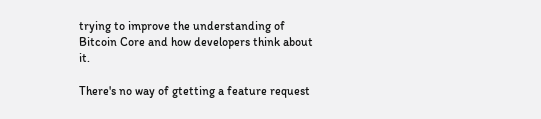trying to improve the understanding of Bitcoin Core and how developers think about it.

There's no way of gtetting a feature request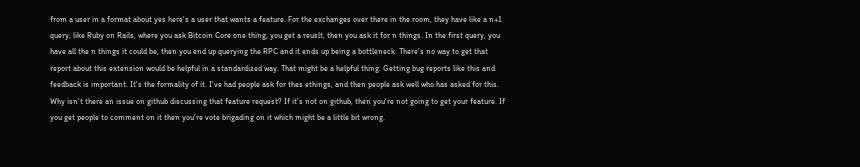from a user in a format about yes here's a user that wants a feature. For the exchanges over there in the room, they have like a n+1 query, like Ruby on Rails, where you ask Bitcoin Core one thing, you get a reuslt, then you ask it for n things. In the first query, you have all the n things it could be, then you end up querying the RPC and it ends up being a bottleneck. There's no way to get that report about this extension would be helpful in a standardized way. That might be a helpful thing. Getting bug reports like this and feedback is important. It's the formality of it. I've had people ask for thes ethings, and then people ask well who has asked for this. Why isn't there an issue on github discussing that feature request? If it's not on github, then you're not going to get your feature. If you get people to comment on it then you're vote brigading on it which might be a little bit wrong.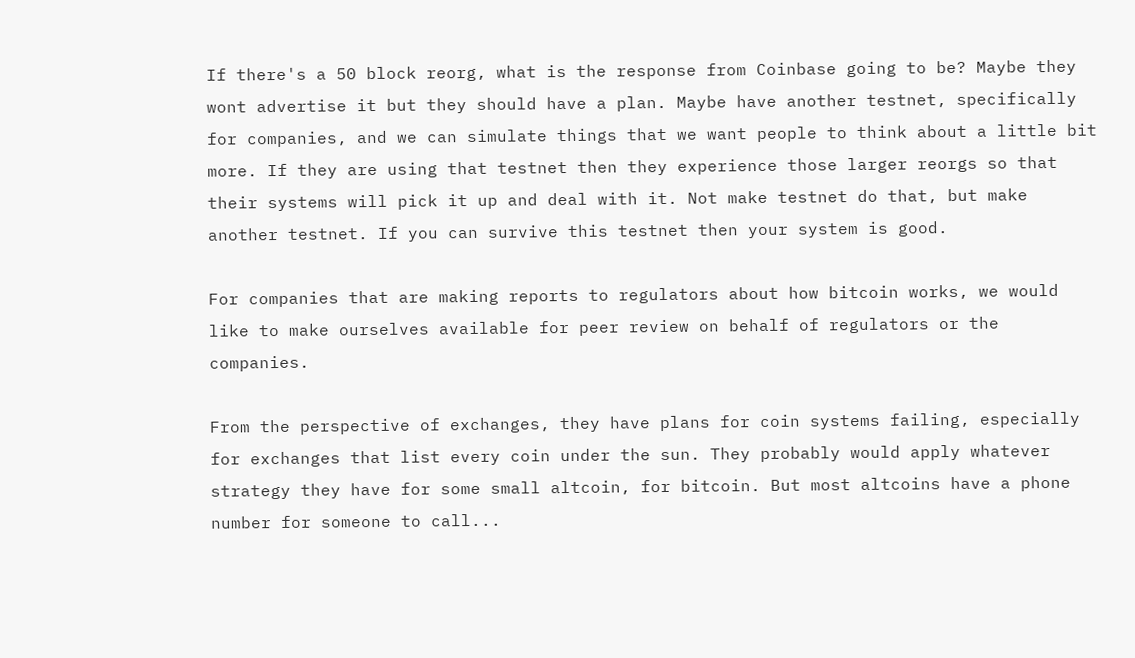If there's a 50 block reorg, what is the response from Coinbase going to be? Maybe they wont advertise it but they should have a plan. Maybe have another testnet, specifically for companies, and we can simulate things that we want people to think about a little bit more. If they are using that testnet then they experience those larger reorgs so that their systems will pick it up and deal with it. Not make testnet do that, but make another testnet. If you can survive this testnet then your system is good.

For companies that are making reports to regulators about how bitcoin works, we would like to make ourselves available for peer review on behalf of regulators or the companies.

From the perspective of exchanges, they have plans for coin systems failing, especially for exchanges that list every coin under the sun. They probably would apply whatever strategy they have for some small altcoin, for bitcoin. But most altcoins have a phone number for someone to call...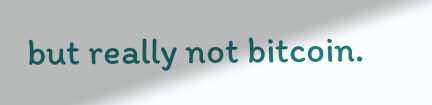but really not bitcoin.